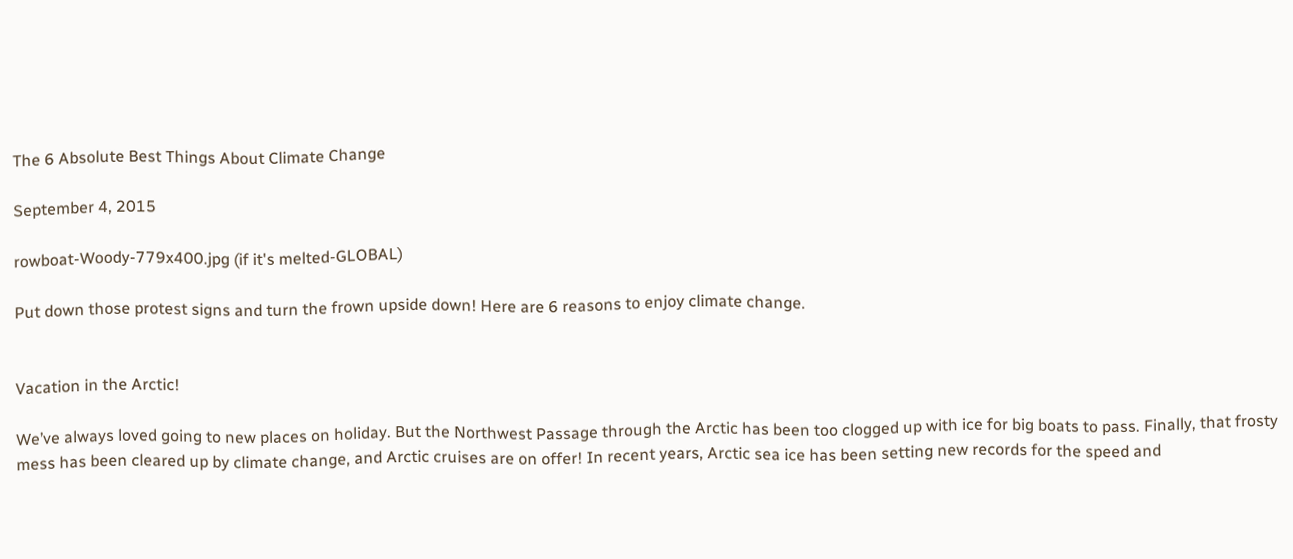The 6 Absolute Best Things About Climate Change

September 4, 2015

rowboat-Woody-779x400.jpg (if it's melted-GLOBAL)

Put down those protest signs and turn the frown upside down! Here are 6 reasons to enjoy climate change.


Vacation in the Arctic!

We’ve always loved going to new places on holiday. But the Northwest Passage through the Arctic has been too clogged up with ice for big boats to pass. Finally, that frosty mess has been cleared up by climate change, and Arctic cruises are on offer! In recent years, Arctic sea ice has been setting new records for the speed and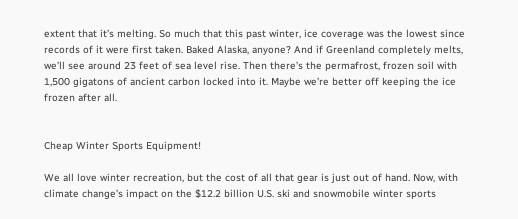extent that it’s melting. So much that this past winter, ice coverage was the lowest since records of it were first taken. Baked Alaska, anyone? And if Greenland completely melts, we’ll see around 23 feet of sea level rise. Then there’s the permafrost, frozen soil with 1,500 gigatons of ancient carbon locked into it. Maybe we’re better off keeping the ice frozen after all.


Cheap Winter Sports Equipment!

We all love winter recreation, but the cost of all that gear is just out of hand. Now, with climate change’s impact on the $12.2 billion U.S. ski and snowmobile winter sports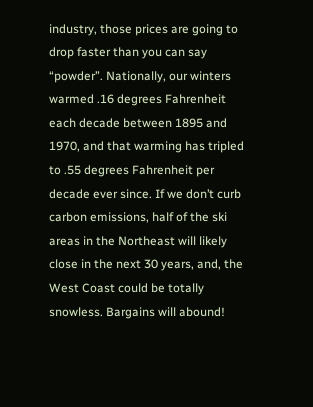industry, those prices are going to drop faster than you can say “powder”. Nationally, our winters warmed .16 degrees Fahrenheit each decade between 1895 and 1970, and that warming has tripled to .55 degrees Fahrenheit per decade ever since. If we don’t curb carbon emissions, half of the ski areas in the Northeast will likely close in the next 30 years, and, the West Coast could be totally snowless. Bargains will abound!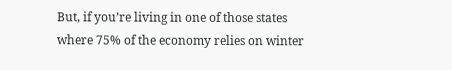But, if you’re living in one of those states where 75% of the economy relies on winter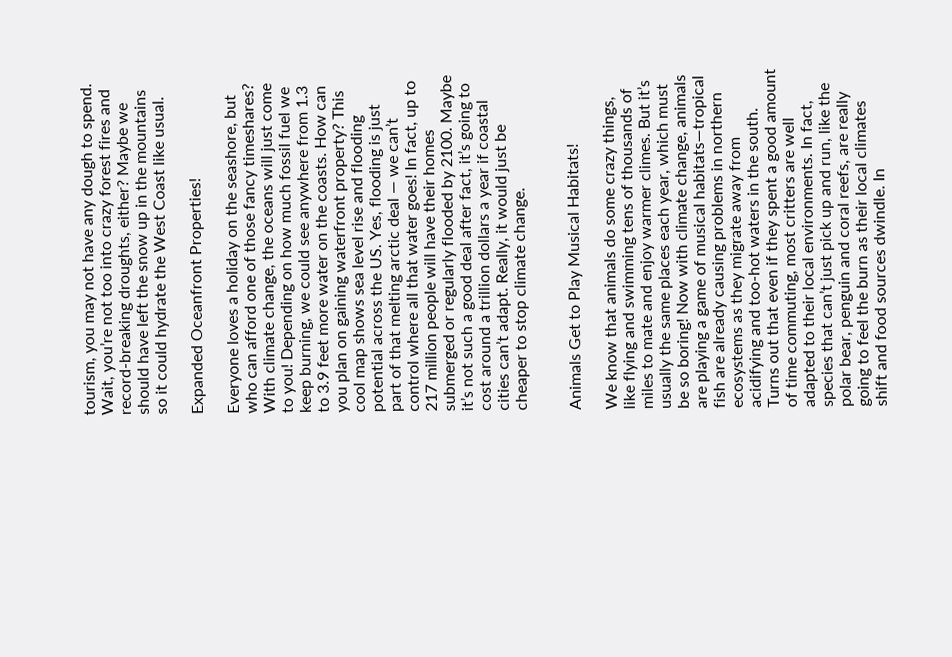tourism, you may not have any dough to spend. Wait, you’re not too into crazy forest fires and record-breaking droughts, either? Maybe we should have left the snow up in the mountains so it could hydrate the West Coast like usual.

Expanded Oceanfront Properties!

Everyone loves a holiday on the seashore, but who can afford one of those fancy timeshares? With climate change, the oceans will just come to you! Depending on how much fossil fuel we keep burning, we could see anywhere from 1.3 to 3.9 feet more water on the coasts. How can you plan on gaining waterfront property? This cool map shows sea level rise and flooding potential across the US. Yes, flooding is just part of that melting arctic deal — we can’t control where all that water goes! In fact, up to 217 million people will have their homes submerged or regularly flooded by 2100. Maybe it’s not such a good deal after fact, it’s going to cost around a trillion dollars a year if coastal cities can’t adapt. Really, it would just be cheaper to stop climate change.


Animals Get to Play Musical Habitats!

We know that animals do some crazy things, like flying and swimming tens of thousands of miles to mate and enjoy warmer climes. But it’s usually the same places each year, which must be so boring! Now with climate change, animals are playing a game of musical habitats—tropical fish are already causing problems in northern ecosystems as they migrate away from acidifying and too-hot waters in the south. Turns out that even if they spent a good amount of time commuting, most critters are well adapted to their local environments. In fact, species that can’t just pick up and run, like the polar bear, penguin and coral reefs, are really going to feel the burn as their local climates shift and food sources dwindle. In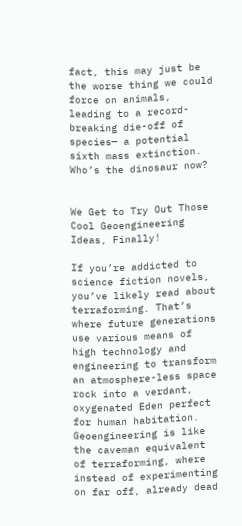fact, this may just be the worse thing we could force on animals, leading to a record-breaking die-off of species— a potential sixth mass extinction. Who’s the dinosaur now?


We Get to Try Out Those Cool Geoengineering Ideas, Finally!

If you’re addicted to science fiction novels, you’ve likely read about terraforming. That’s where future generations use various means of high technology and engineering to transform an atmosphere-less space rock into a verdant, oxygenated Eden perfect for human habitation. Geoengineering is like the caveman equivalent of terraforming, where instead of experimenting on far off, already dead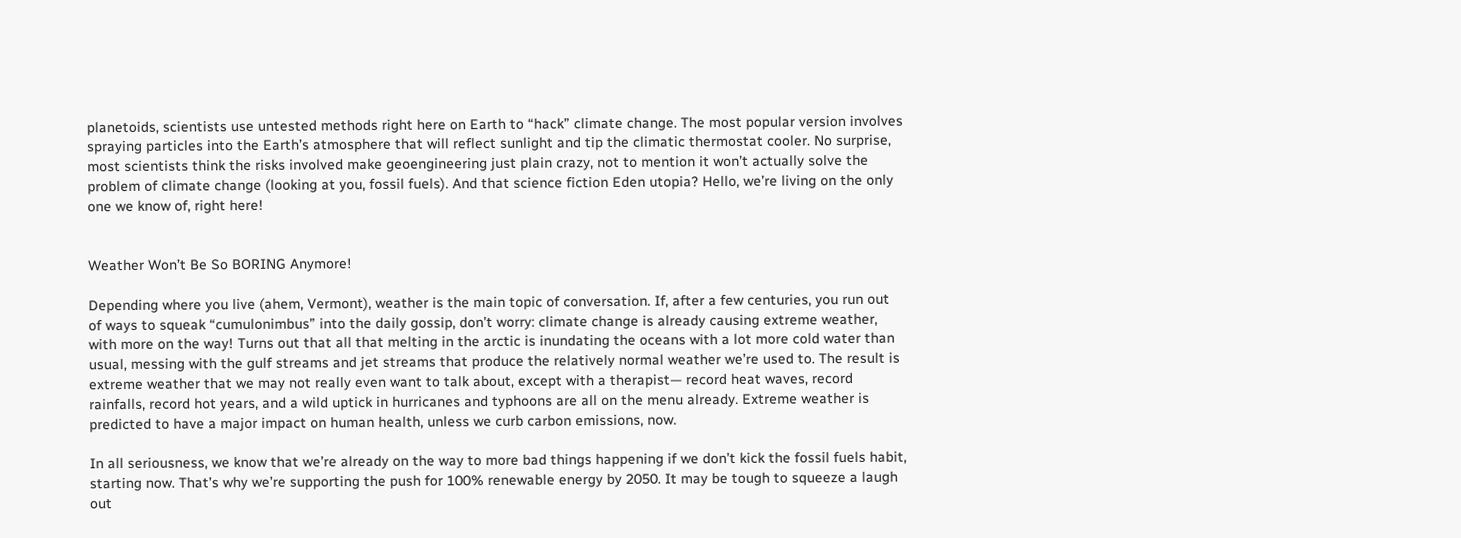planetoids, scientists use untested methods right here on Earth to “hack” climate change. The most popular version involves spraying particles into the Earth’s atmosphere that will reflect sunlight and tip the climatic thermostat cooler. No surprise, most scientists think the risks involved make geoengineering just plain crazy, not to mention it won’t actually solve the problem of climate change (looking at you, fossil fuels). And that science fiction Eden utopia? Hello, we’re living on the only one we know of, right here!


Weather Won’t Be So BORING Anymore!

Depending where you live (ahem, Vermont), weather is the main topic of conversation. If, after a few centuries, you run out of ways to squeak “cumulonimbus” into the daily gossip, don’t worry: climate change is already causing extreme weather, with more on the way! Turns out that all that melting in the arctic is inundating the oceans with a lot more cold water than usual, messing with the gulf streams and jet streams that produce the relatively normal weather we’re used to. The result is extreme weather that we may not really even want to talk about, except with a therapist— record heat waves, record rainfalls, record hot years, and a wild uptick in hurricanes and typhoons are all on the menu already. Extreme weather is predicted to have a major impact on human health, unless we curb carbon emissions, now.

In all seriousness, we know that we’re already on the way to more bad things happening if we don’t kick the fossil fuels habit, starting now. That’s why we’re supporting the push for 100% renewable energy by 2050. It may be tough to squeeze a laugh out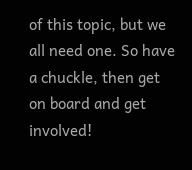of this topic, but we all need one. So have a chuckle, then get on board and get involved!